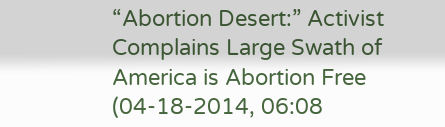“Abortion Desert:” Activist Complains Large Swath of America is Abortion Free
(04-18-2014, 06:08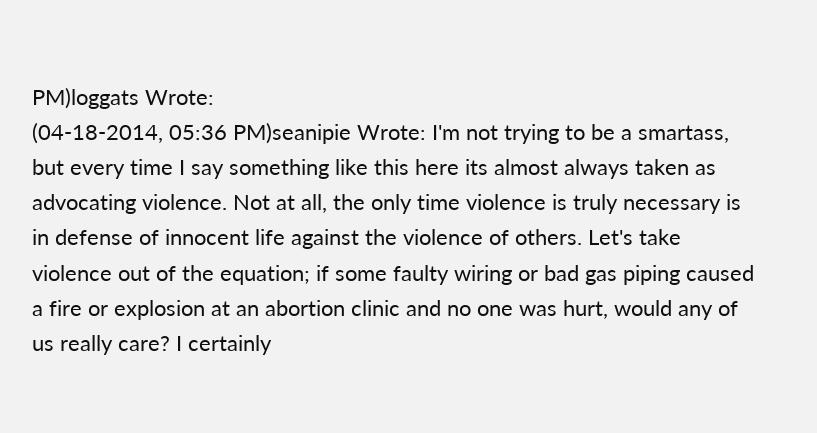PM)loggats Wrote:
(04-18-2014, 05:36 PM)seanipie Wrote: I'm not trying to be a smartass, but every time I say something like this here its almost always taken as advocating violence. Not at all, the only time violence is truly necessary is in defense of innocent life against the violence of others. Let's take violence out of the equation; if some faulty wiring or bad gas piping caused a fire or explosion at an abortion clinic and no one was hurt, would any of us really care? I certainly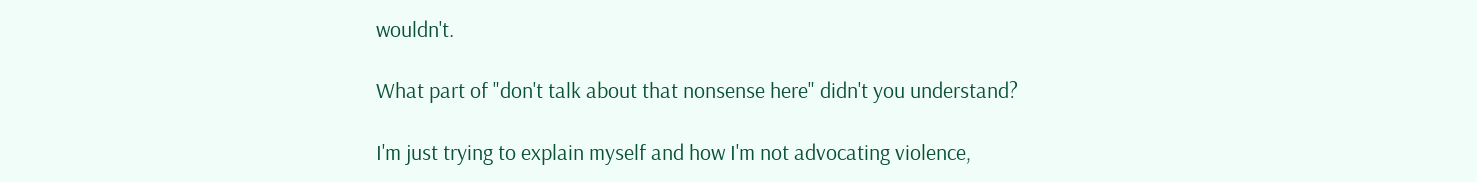wouldn't.

What part of "don't talk about that nonsense here" didn't you understand?

I'm just trying to explain myself and how I'm not advocating violence,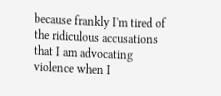because frankly I'm tired of the ridiculous accusations that I am advocating violence when I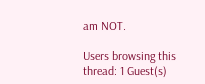am NOT.

Users browsing this thread: 1 Guest(s)